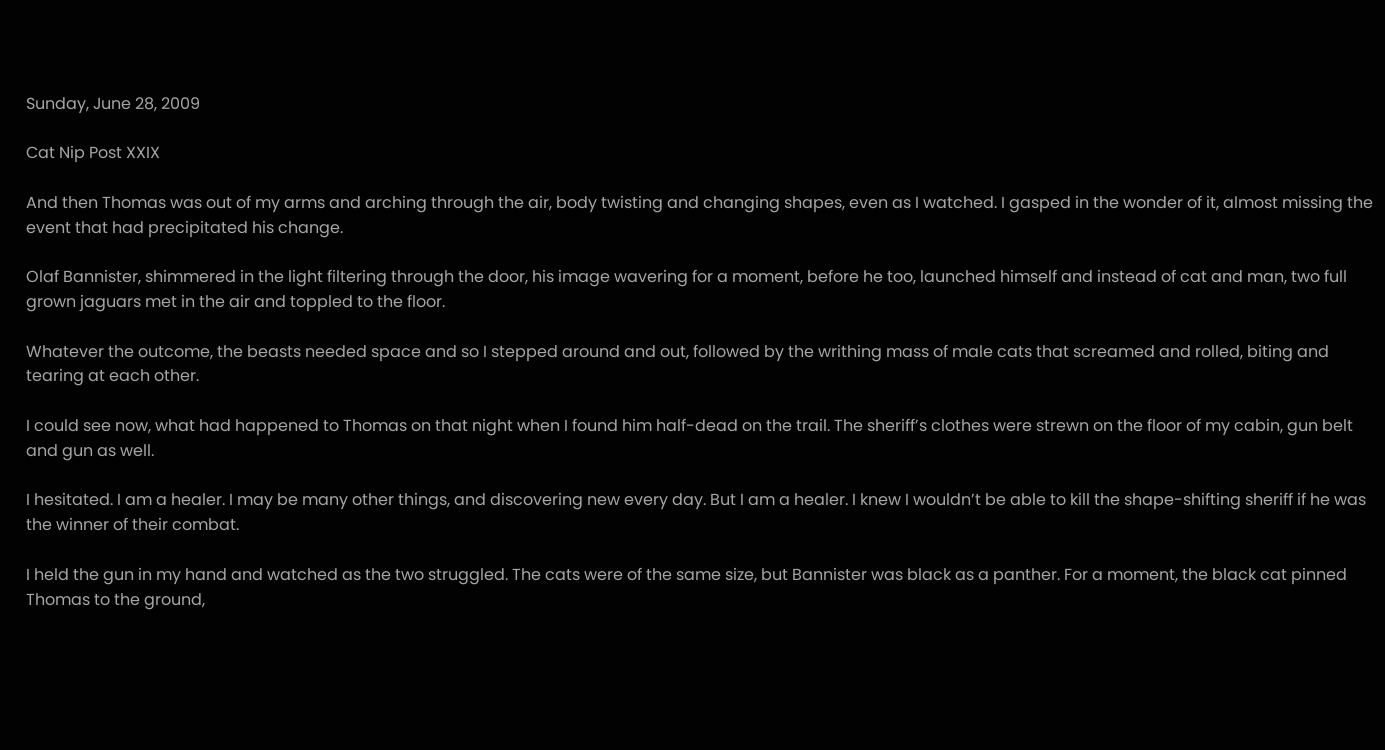Sunday, June 28, 2009

Cat Nip Post XXIX

And then Thomas was out of my arms and arching through the air, body twisting and changing shapes, even as I watched. I gasped in the wonder of it, almost missing the event that had precipitated his change.

Olaf Bannister, shimmered in the light filtering through the door, his image wavering for a moment, before he too, launched himself and instead of cat and man, two full grown jaguars met in the air and toppled to the floor.

Whatever the outcome, the beasts needed space and so I stepped around and out, followed by the writhing mass of male cats that screamed and rolled, biting and tearing at each other.

I could see now, what had happened to Thomas on that night when I found him half-dead on the trail. The sheriff’s clothes were strewn on the floor of my cabin, gun belt and gun as well.

I hesitated. I am a healer. I may be many other things, and discovering new every day. But I am a healer. I knew I wouldn’t be able to kill the shape-shifting sheriff if he was the winner of their combat.

I held the gun in my hand and watched as the two struggled. The cats were of the same size, but Bannister was black as a panther. For a moment, the black cat pinned Thomas to the ground,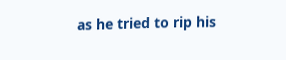as he tried to rip his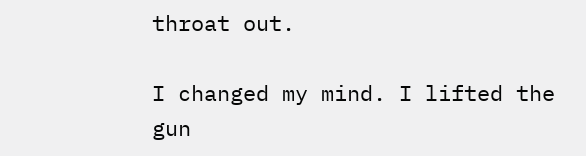throat out.

I changed my mind. I lifted the gun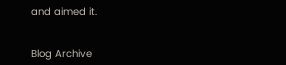and aimed it.


Blog Archive